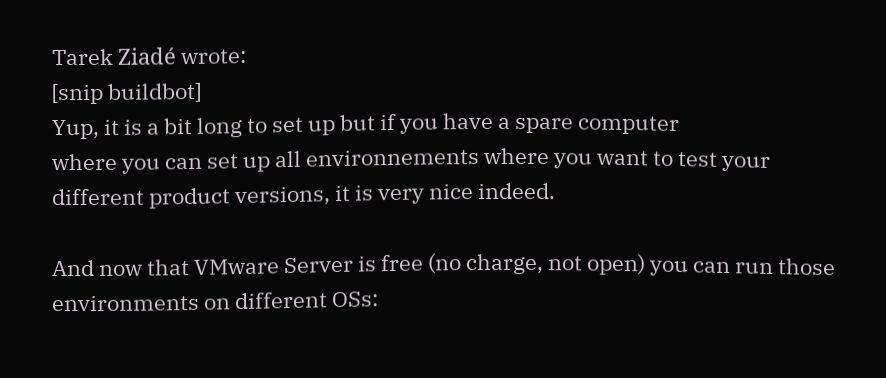Tarek Ziadé wrote:
[snip buildbot]
Yup, it is a bit long to set up but if you have a spare computer
where you can set up all environnements where you want to test your
different product versions, it is very nice indeed.

And now that VMware Server is free (no charge, not open) you can run those environments on different OSs: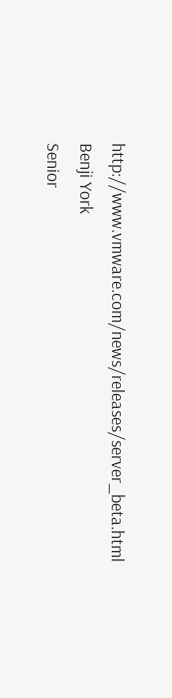http://www.vmware.com/news/releases/server_beta.html
Benji York
Senior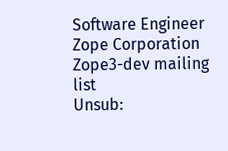Software Engineer
Zope Corporation
Zope3-dev mailing list
Unsub: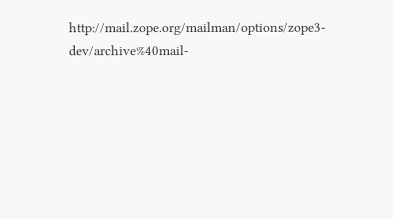http://mail.zope.org/mailman/options/zope3-dev/archive%40mail-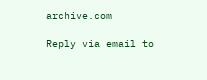archive.com

Reply via email to